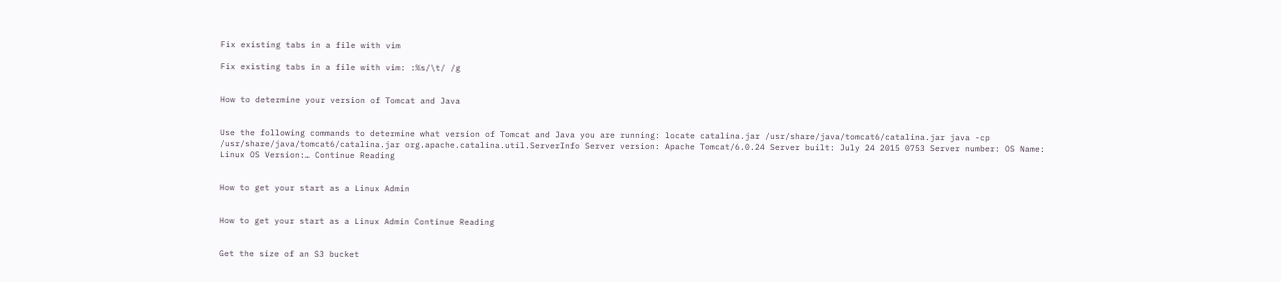Fix existing tabs in a file with vim

Fix existing tabs in a file with vim: :%s/\t/ /g


How to determine your version of Tomcat and Java


Use the following commands to determine what version of Tomcat and Java you are running: locate catalina.jar /usr/share/java/tomcat6/catalina.jar java -cp /usr/share/java/tomcat6/catalina.jar org.apache.catalina.util.ServerInfo Server version: Apache Tomcat/6.0.24 Server built: July 24 2015 0753 Server number: OS Name: Linux OS Version:… Continue Reading


How to get your start as a Linux Admin


How to get your start as a Linux Admin Continue Reading


Get the size of an S3 bucket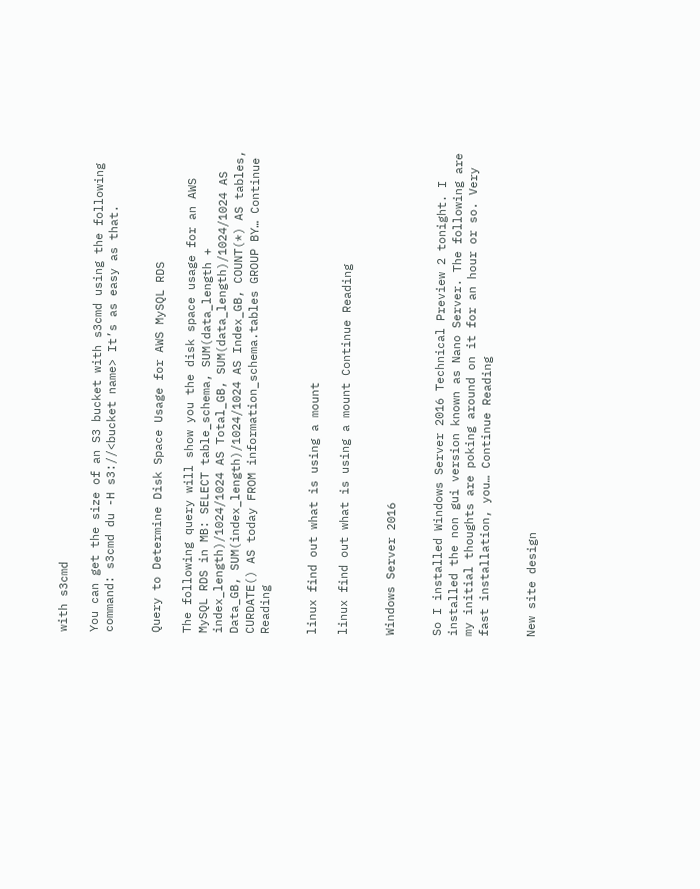with s3cmd

You can get the size of an S3 bucket with s3cmd using the following command: s3cmd du -H s3://<bucket name> It’s as easy as that.


Query to Determine Disk Space Usage for AWS MySQL RDS

The following query will show you the disk space usage for an AWS MySQL RDS in MB: SELECT table_schema, SUM(data_length + index_length)/1024/1024 AS Total_GB, SUM(data_length)/1024/1024 AS Data_GB, SUM(index_length)/1024/1024 AS Index_GB, COUNT(*) AS tables, CURDATE() AS today FROM information_schema.tables GROUP BY… Continue Reading


linux find out what is using a mount

linux find out what is using a mount Continue Reading


Windows Server 2016


So I installed Windows Server 2016 Technical Preview 2 tonight. I installed the non gui version known as Nano Server. The following are my initial thoughts are poking around on it for an hour or so. Very fast installation, you… Continue Reading


New site design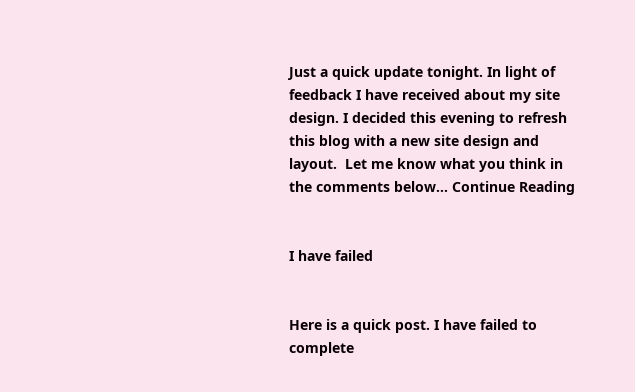Just a quick update tonight. In light of feedback I have received about my site design. I decided this evening to refresh this blog with a new site design and layout.  Let me know what you think in the comments below… Continue Reading


I have failed


Here is a quick post. I have failed to complete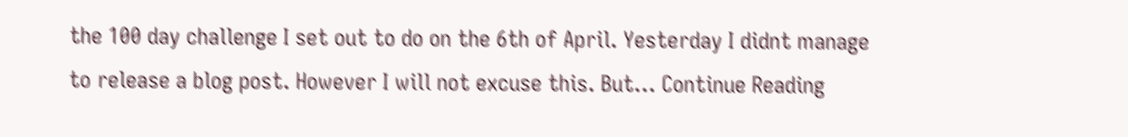the 100 day challenge I set out to do on the 6th of April. Yesterday I didnt manage to release a blog post. However I will not excuse this. But… Continue Reading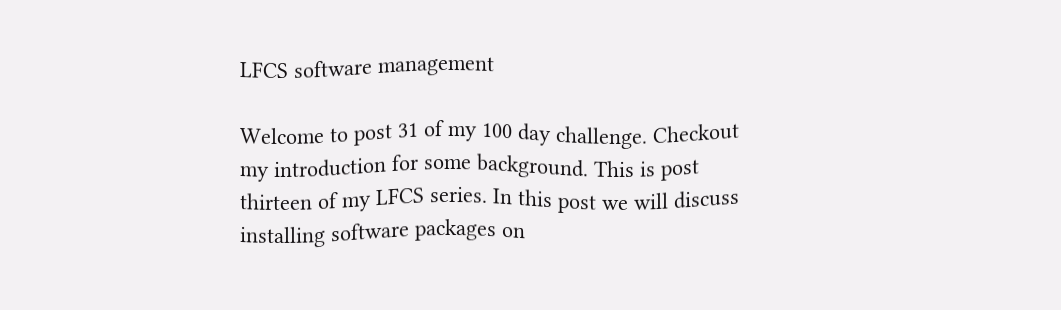LFCS software management

Welcome to post 31 of my 100 day challenge. Checkout my introduction for some background. This is post thirteen of my LFCS series. In this post we will discuss installing software packages on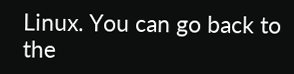Linux. You can go back to the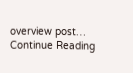overview post… Continue Reading